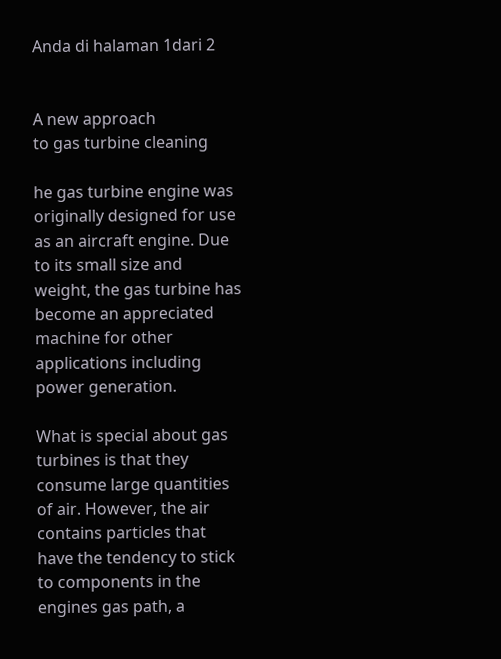Anda di halaman 1dari 2


A new approach
to gas turbine cleaning

he gas turbine engine was originally designed for use as an aircraft engine. Due to its small size and weight, the gas turbine has become an appreciated machine for other applications including power generation.

What is special about gas turbines is that they consume large quantities of air. However, the air contains particles that have the tendency to stick to components in the engines gas path, a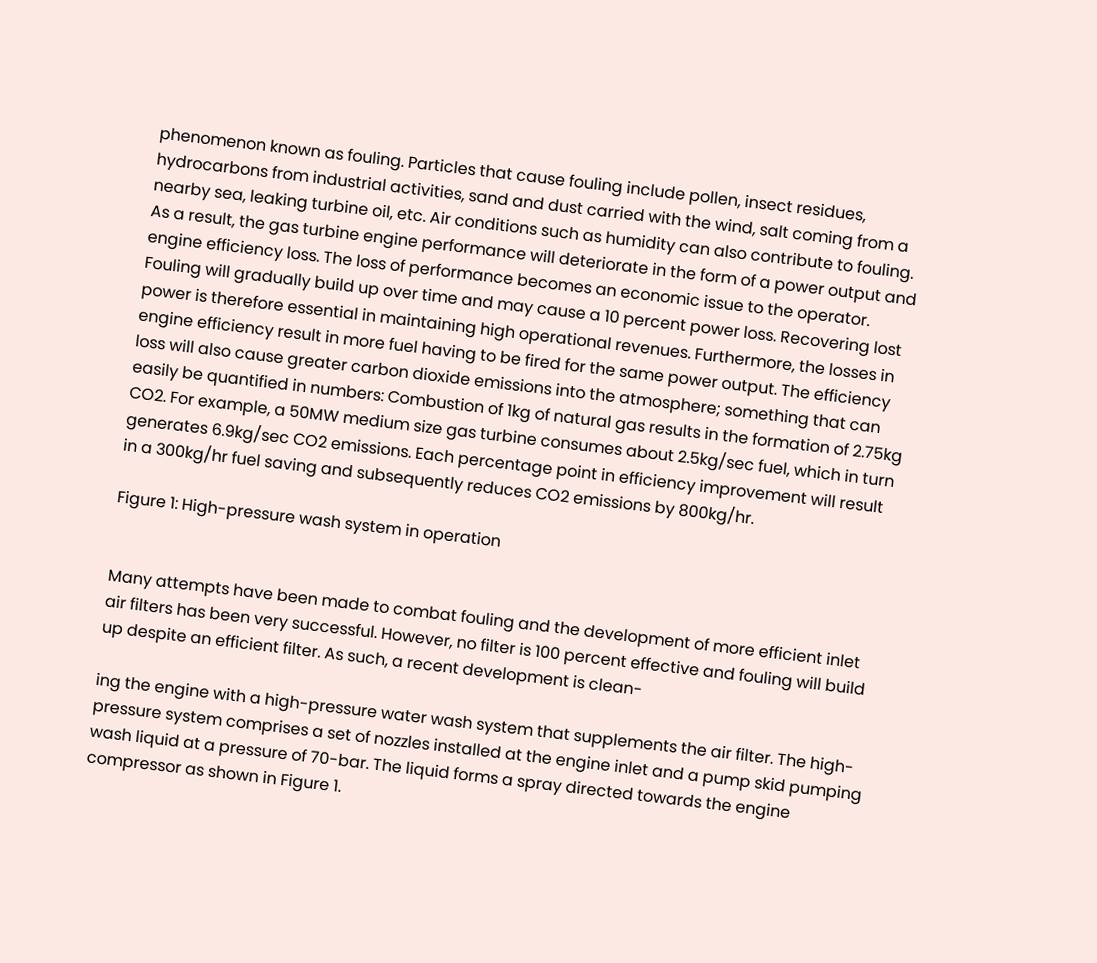phenomenon known as fouling. Particles that cause fouling include pollen, insect residues, hydrocarbons from industrial activities, sand and dust carried with the wind, salt coming from a nearby sea, leaking turbine oil, etc. Air conditions such as humidity can also contribute to fouling. As a result, the gas turbine engine performance will deteriorate in the form of a power output and engine efficiency loss. The loss of performance becomes an economic issue to the operator. Fouling will gradually build up over time and may cause a 10 percent power loss. Recovering lost power is therefore essential in maintaining high operational revenues. Furthermore, the losses in engine efficiency result in more fuel having to be fired for the same power output. The efficiency loss will also cause greater carbon dioxide emissions into the atmosphere; something that can easily be quantified in numbers: Combustion of 1kg of natural gas results in the formation of 2.75kg CO2. For example, a 50MW medium size gas turbine consumes about 2.5kg/sec fuel, which in turn generates 6.9kg/sec CO2 emissions. Each percentage point in efficiency improvement will result in a 300kg/hr fuel saving and subsequently reduces CO2 emissions by 800kg/hr.

Figure 1: High-pressure wash system in operation


Many attempts have been made to combat fouling and the development of more efficient inlet air filters has been very successful. However, no filter is 100 percent effective and fouling will build up despite an efficient filter. As such, a recent development is clean-

ing the engine with a high-pressure water wash system that supplements the air filter. The high-pressure system comprises a set of nozzles installed at the engine inlet and a pump skid pumping wash liquid at a pressure of 70-bar. The liquid forms a spray directed towards the engine compressor as shown in Figure 1.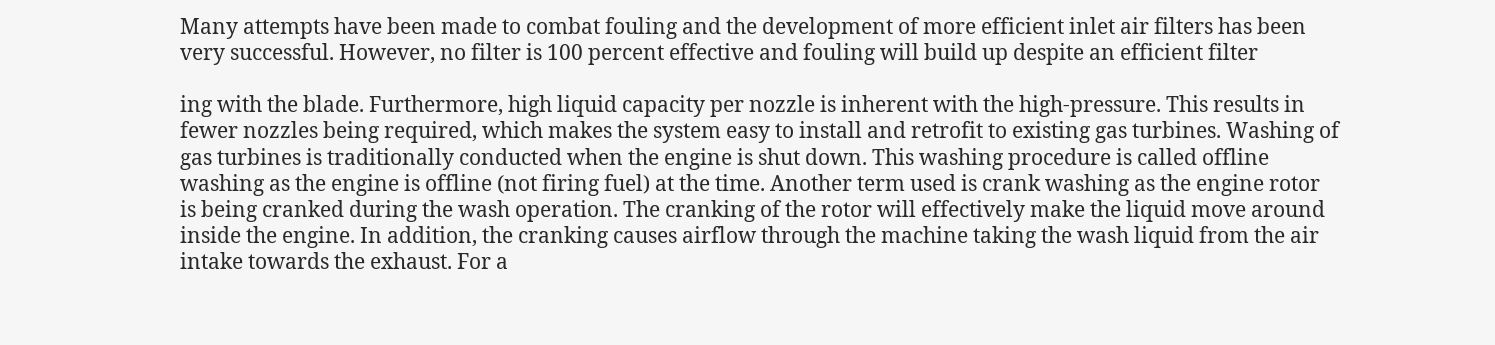Many attempts have been made to combat fouling and the development of more efficient inlet air filters has been very successful. However, no filter is 100 percent effective and fouling will build up despite an efficient filter

ing with the blade. Furthermore, high liquid capacity per nozzle is inherent with the high-pressure. This results in fewer nozzles being required, which makes the system easy to install and retrofit to existing gas turbines. Washing of gas turbines is traditionally conducted when the engine is shut down. This washing procedure is called offline washing as the engine is offline (not firing fuel) at the time. Another term used is crank washing as the engine rotor is being cranked during the wash operation. The cranking of the rotor will effectively make the liquid move around inside the engine. In addition, the cranking causes airflow through the machine taking the wash liquid from the air intake towards the exhaust. For a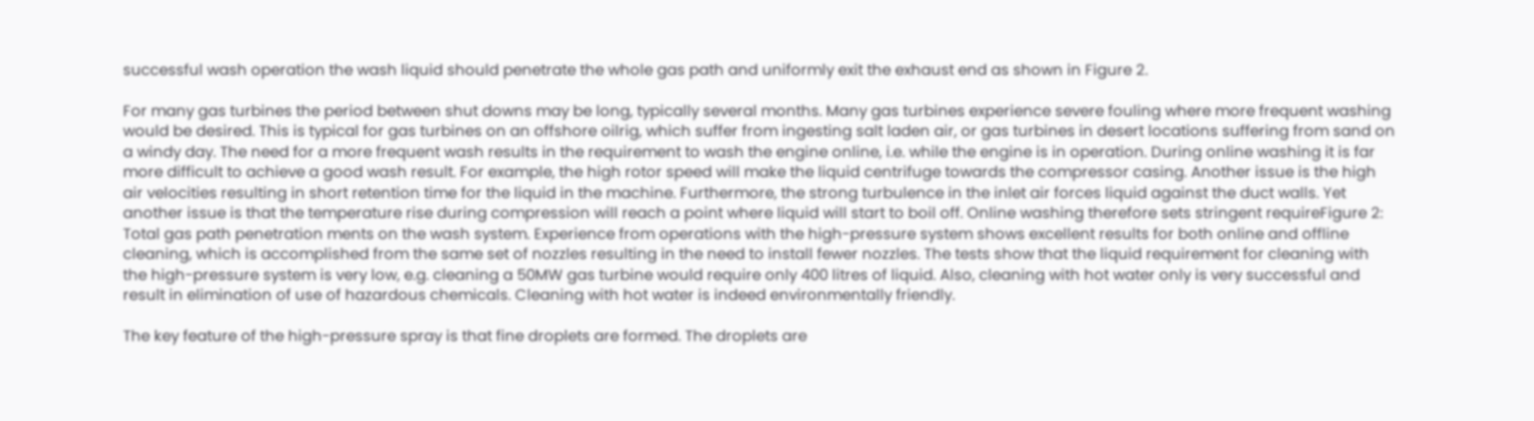successful wash operation the wash liquid should penetrate the whole gas path and uniformly exit the exhaust end as shown in Figure 2.

For many gas turbines the period between shut downs may be long, typically several months. Many gas turbines experience severe fouling where more frequent washing would be desired. This is typical for gas turbines on an offshore oilrig, which suffer from ingesting salt laden air, or gas turbines in desert locations suffering from sand on a windy day. The need for a more frequent wash results in the requirement to wash the engine online, i.e. while the engine is in operation. During online washing it is far more difficult to achieve a good wash result. For example, the high rotor speed will make the liquid centrifuge towards the compressor casing. Another issue is the high air velocities resulting in short retention time for the liquid in the machine. Furthermore, the strong turbulence in the inlet air forces liquid against the duct walls. Yet another issue is that the temperature rise during compression will reach a point where liquid will start to boil off. Online washing therefore sets stringent requireFigure 2: Total gas path penetration ments on the wash system. Experience from operations with the high-pressure system shows excellent results for both online and offline cleaning, which is accomplished from the same set of nozzles resulting in the need to install fewer nozzles. The tests show that the liquid requirement for cleaning with the high-pressure system is very low, e.g. cleaning a 50MW gas turbine would require only 400 litres of liquid. Also, cleaning with hot water only is very successful and result in elimination of use of hazardous chemicals. Cleaning with hot water is indeed environmentally friendly.

The key feature of the high-pressure spray is that fine droplets are formed. The droplets are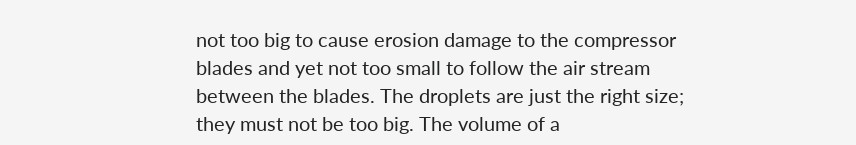not too big to cause erosion damage to the compressor blades and yet not too small to follow the air stream between the blades. The droplets are just the right size; they must not be too big. The volume of a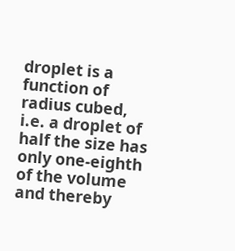droplet is a function of radius cubed, i.e. a droplet of half the size has only one-eighth of the volume and thereby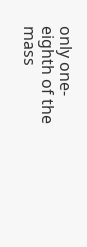only one-eighth of the mass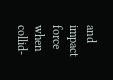and impact force when collid-